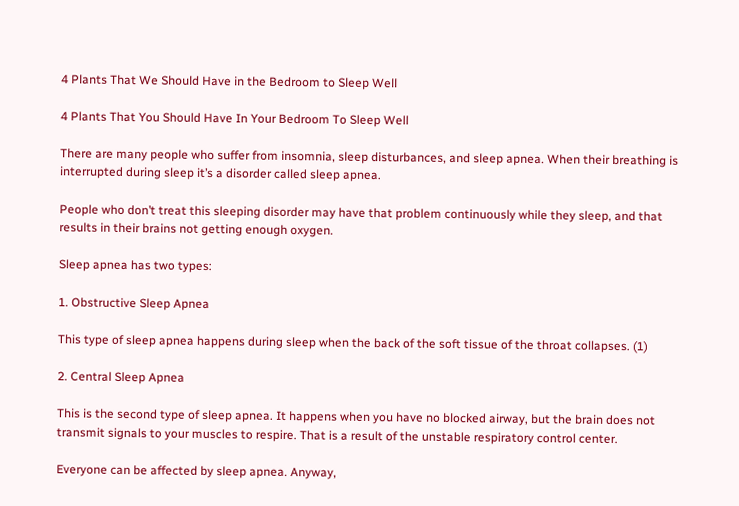4 Plants That We Should Have in the Bedroom to Sleep Well

4 Plants That You Should Have In Your Bedroom To Sleep Well

There are many people who suffer from insomnia, sleep disturbances, and sleep apnea. When their breathing is interrupted during sleep it’s a disorder called sleep apnea.

People who don’t treat this sleeping disorder may have that problem continuously while they sleep, and that results in their brains not getting enough oxygen.

Sleep apnea has two types:

1. Obstructive Sleep Apnea

This type of sleep apnea happens during sleep when the back of the soft tissue of the throat collapses. (1)

2. Central Sleep Apnea

This is the second type of sleep apnea. It happens when you have no blocked airway, but the brain does not transmit signals to your muscles to respire. That is a result of the unstable respiratory control center.

Everyone can be affected by sleep apnea. Anyway,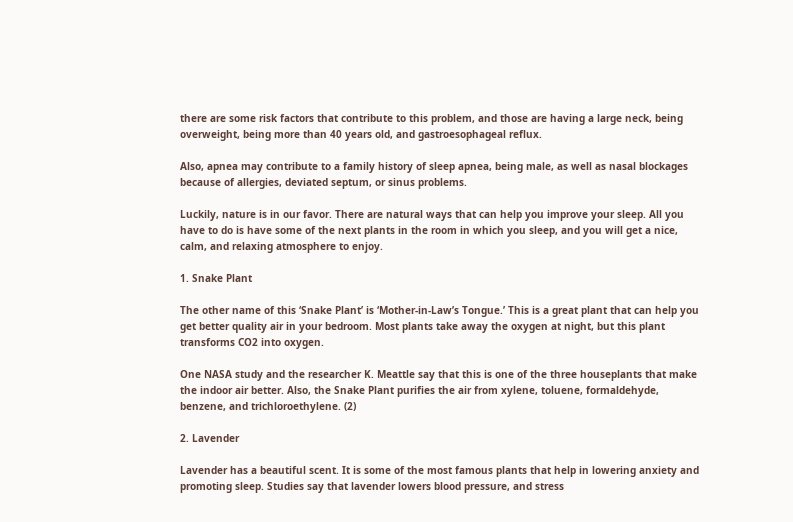there are some risk factors that contribute to this problem, and those are having a large neck, being overweight, being more than 40 years old, and gastroesophageal reflux.

Also, apnea may contribute to a family history of sleep apnea, being male, as well as nasal blockages because of allergies, deviated septum, or sinus problems.

Luckily, nature is in our favor. There are natural ways that can help you improve your sleep. All you have to do is have some of the next plants in the room in which you sleep, and you will get a nice, calm, and relaxing atmosphere to enjoy.

1. Snake Plant

The other name of this ‘Snake Plant’ is ‘Mother-in-Law’s Tongue.’ This is a great plant that can help you get better quality air in your bedroom. Most plants take away the oxygen at night, but this plant transforms CO2 into oxygen.

One NASA study and the researcher K. Meattle say that this is one of the three houseplants that make the indoor air better. Also, the Snake Plant purifies the air from xylene, toluene, formaldehyde, benzene, and trichloroethylene. (2)

2. Lavender

Lavender has a beautiful scent. It is some of the most famous plants that help in lowering anxiety and promoting sleep. Studies say that lavender lowers blood pressure, and stress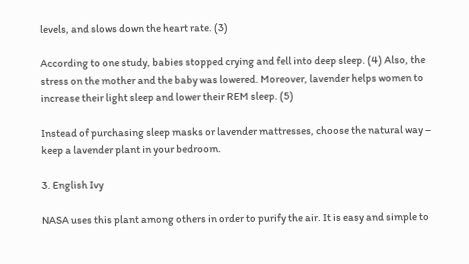levels, and slows down the heart rate. (3)

According to one study, babies stopped crying and fell into deep sleep. (4) Also, the stress on the mother and the baby was lowered. Moreover, lavender helps women to increase their light sleep and lower their REM sleep. (5)

Instead of purchasing sleep masks or lavender mattresses, choose the natural way – keep a lavender plant in your bedroom.

3. English Ivy

NASA uses this plant among others in order to purify the air. It is easy and simple to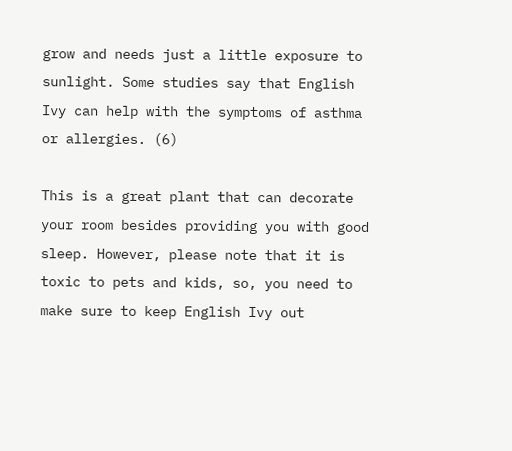grow and needs just a little exposure to sunlight. Some studies say that English Ivy can help with the symptoms of asthma or allergies. (6)

This is a great plant that can decorate your room besides providing you with good sleep. However, please note that it is toxic to pets and kids, so, you need to make sure to keep English Ivy out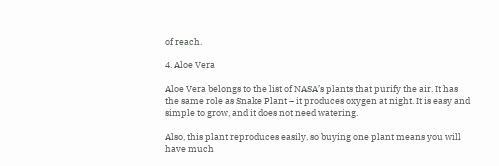of reach.

4. Aloe Vera

Aloe Vera belongs to the list of NASA’s plants that purify the air. It has the same role as Snake Plant – it produces oxygen at night. It is easy and simple to grow, and it does not need watering.

Also, this plant reproduces easily, so buying one plant means you will have much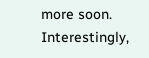more soon. Interestingly,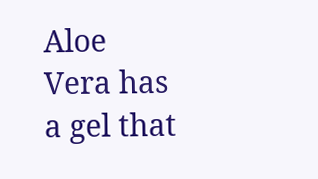Aloe Vera has a gel that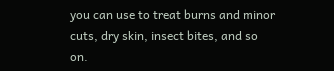you can use to treat burns and minor cuts, dry skin, insect bites, and so on.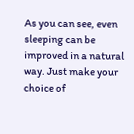As you can see, even sleeping can be improved in a natural way. Just make your choice of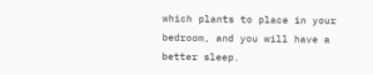which plants to place in your bedroom, and you will have a better sleep.